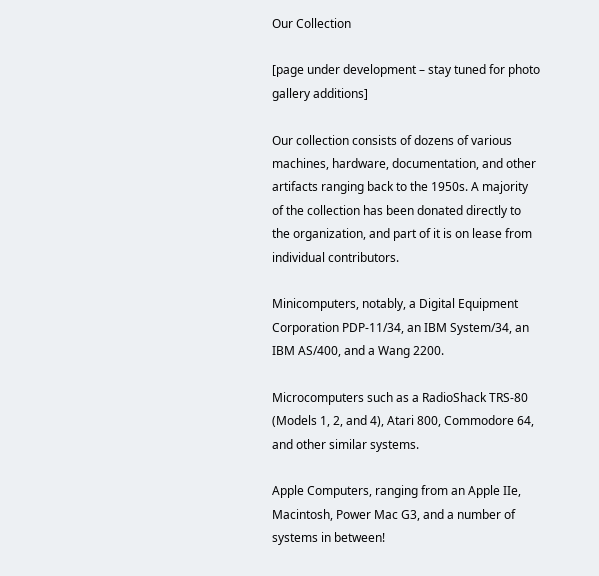Our Collection

[page under development – stay tuned for photo gallery additions]

Our collection consists of dozens of various machines, hardware, documentation, and other artifacts ranging back to the 1950s. A majority of the collection has been donated directly to the organization, and part of it is on lease from individual contributors.

Minicomputers, notably, a Digital Equipment Corporation PDP-11/34, an IBM System/34, an IBM AS/400, and a Wang 2200.

Microcomputers such as a RadioShack TRS-80 (Models 1, 2, and 4), Atari 800, Commodore 64, and other similar systems.

Apple Computers, ranging from an Apple IIe, Macintosh, Power Mac G3, and a number of systems in between!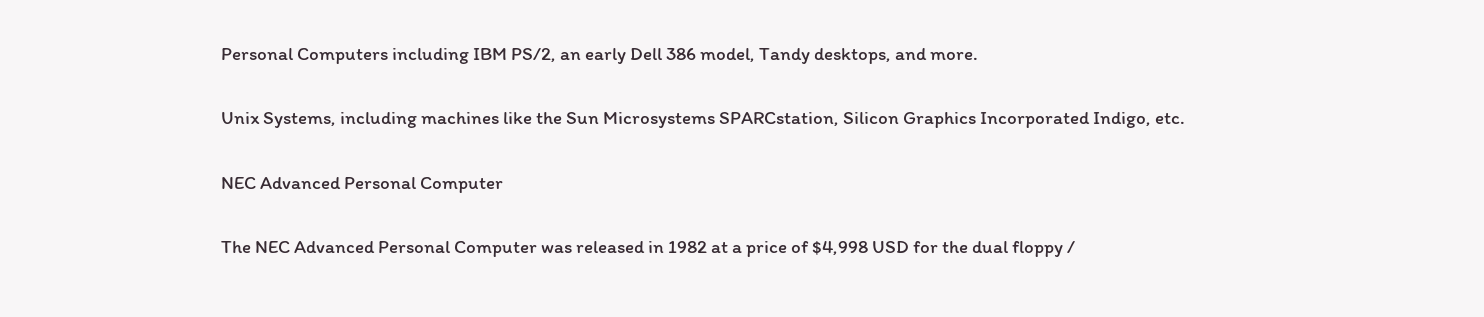Personal Computers including IBM PS/2, an early Dell 386 model, Tandy desktops, and more.

Unix Systems, including machines like the Sun Microsystems SPARCstation, Silicon Graphics Incorporated Indigo, etc.

NEC Advanced Personal Computer

The NEC Advanced Personal Computer was released in 1982 at a price of $4,998 USD for the dual floppy /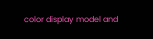color display model and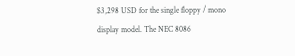$3,298 USD for the single floppy / mono display model. The NEC 8086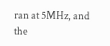ran at 5MHz, and the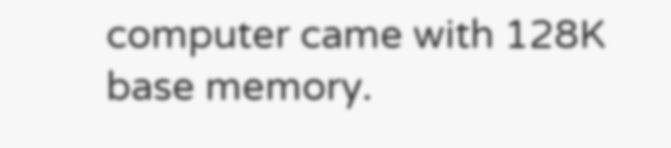computer came with 128K base memory.